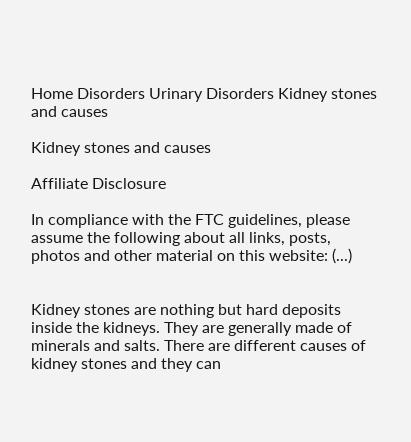Home Disorders Urinary Disorders Kidney stones and causes

Kidney stones and causes

Affiliate Disclosure

In compliance with the FTC guidelines, please assume the following about all links, posts, photos and other material on this website: (...)


Kidney stones are nothing but hard deposits inside the kidneys. They are generally made of minerals and salts. There are different causes of kidney stones and they can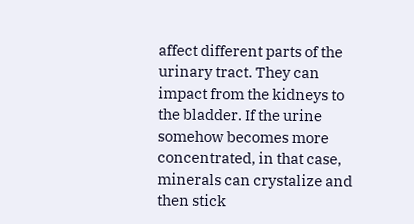affect different parts of the urinary tract. They can impact from the kidneys to the bladder. If the urine somehow becomes more concentrated, in that case, minerals can crystalize and then stick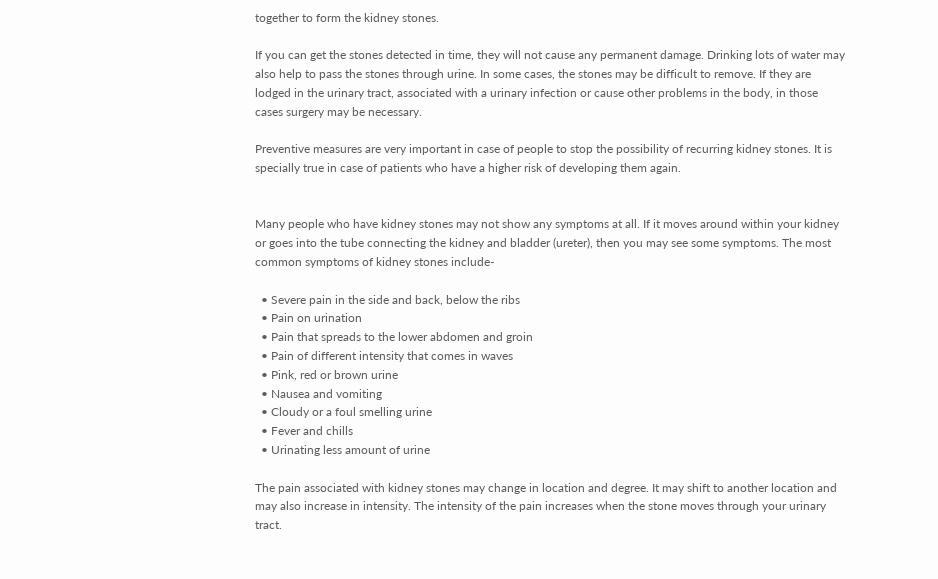together to form the kidney stones.

If you can get the stones detected in time, they will not cause any permanent damage. Drinking lots of water may also help to pass the stones through urine. In some cases, the stones may be difficult to remove. If they are lodged in the urinary tract, associated with a urinary infection or cause other problems in the body, in those cases surgery may be necessary.

Preventive measures are very important in case of people to stop the possibility of recurring kidney stones. It is specially true in case of patients who have a higher risk of developing them again.


Many people who have kidney stones may not show any symptoms at all. If it moves around within your kidney or goes into the tube connecting the kidney and bladder (ureter), then you may see some symptoms. The most common symptoms of kidney stones include-

  • Severe pain in the side and back, below the ribs
  • Pain on urination
  • Pain that spreads to the lower abdomen and groin
  • Pain of different intensity that comes in waves
  • Pink, red or brown urine
  • Nausea and vomiting
  • Cloudy or a foul smelling urine
  • Fever and chills
  • Urinating less amount of urine

The pain associated with kidney stones may change in location and degree. It may shift to another location and may also increase in intensity. The intensity of the pain increases when the stone moves through your urinary tract.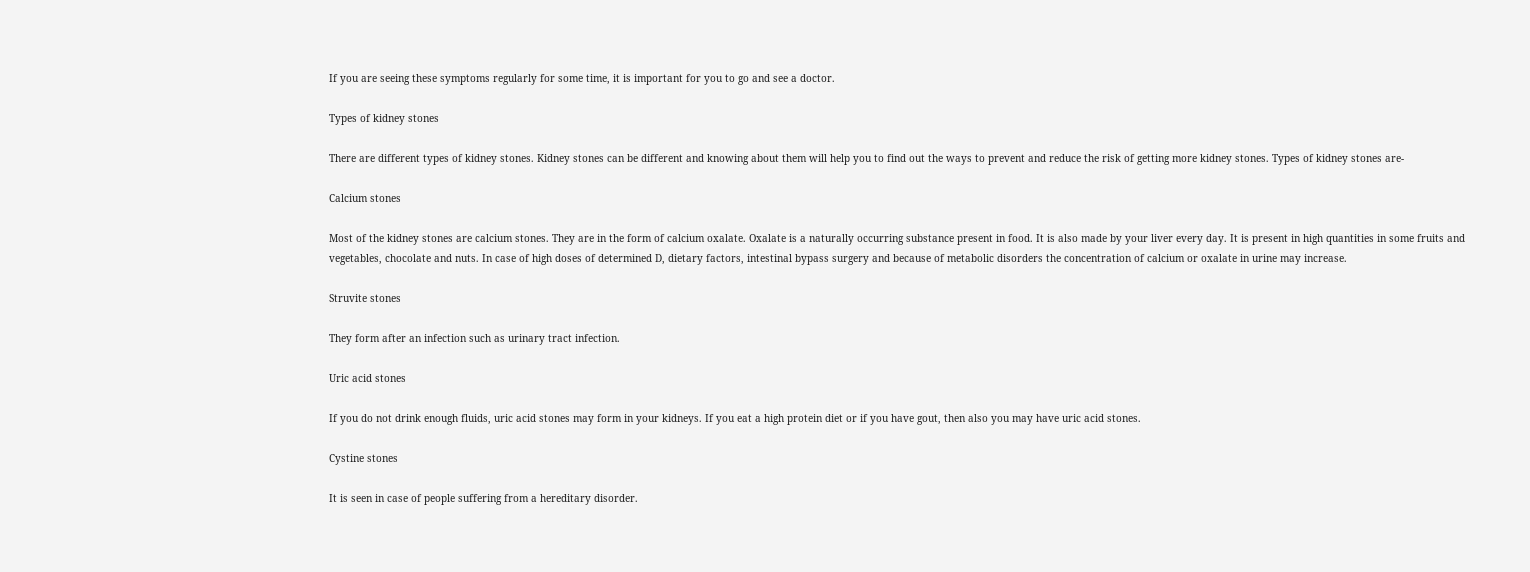If you are seeing these symptoms regularly for some time, it is important for you to go and see a doctor.

Types of kidney stones

There are different types of kidney stones. Kidney stones can be different and knowing about them will help you to find out the ways to prevent and reduce the risk of getting more kidney stones. Types of kidney stones are-

Calcium stones

Most of the kidney stones are calcium stones. They are in the form of calcium oxalate. Oxalate is a naturally occurring substance present in food. It is also made by your liver every day. It is present in high quantities in some fruits and vegetables, chocolate and nuts. In case of high doses of determined D, dietary factors, intestinal bypass surgery and because of metabolic disorders the concentration of calcium or oxalate in urine may increase.

Struvite stones

They form after an infection such as urinary tract infection.

Uric acid stones

If you do not drink enough fluids, uric acid stones may form in your kidneys. If you eat a high protein diet or if you have gout, then also you may have uric acid stones.

Cystine stones

It is seen in case of people suffering from a hereditary disorder.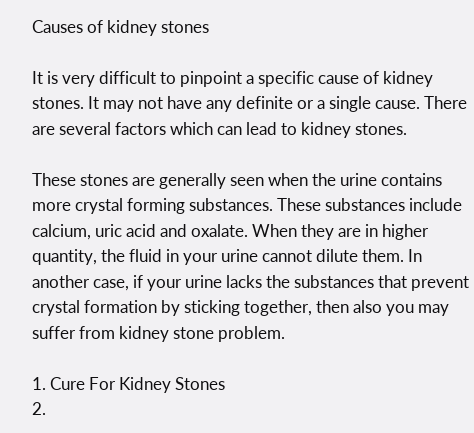Causes of kidney stones

It is very difficult to pinpoint a specific cause of kidney stones. It may not have any definite or a single cause. There are several factors which can lead to kidney stones.

These stones are generally seen when the urine contains more crystal forming substances. These substances include calcium, uric acid and oxalate. When they are in higher quantity, the fluid in your urine cannot dilute them. In another case, if your urine lacks the substances that prevent crystal formation by sticking together, then also you may suffer from kidney stone problem.

1. Cure For Kidney Stones
2.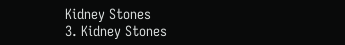Kidney Stones
3. Kidney Stones